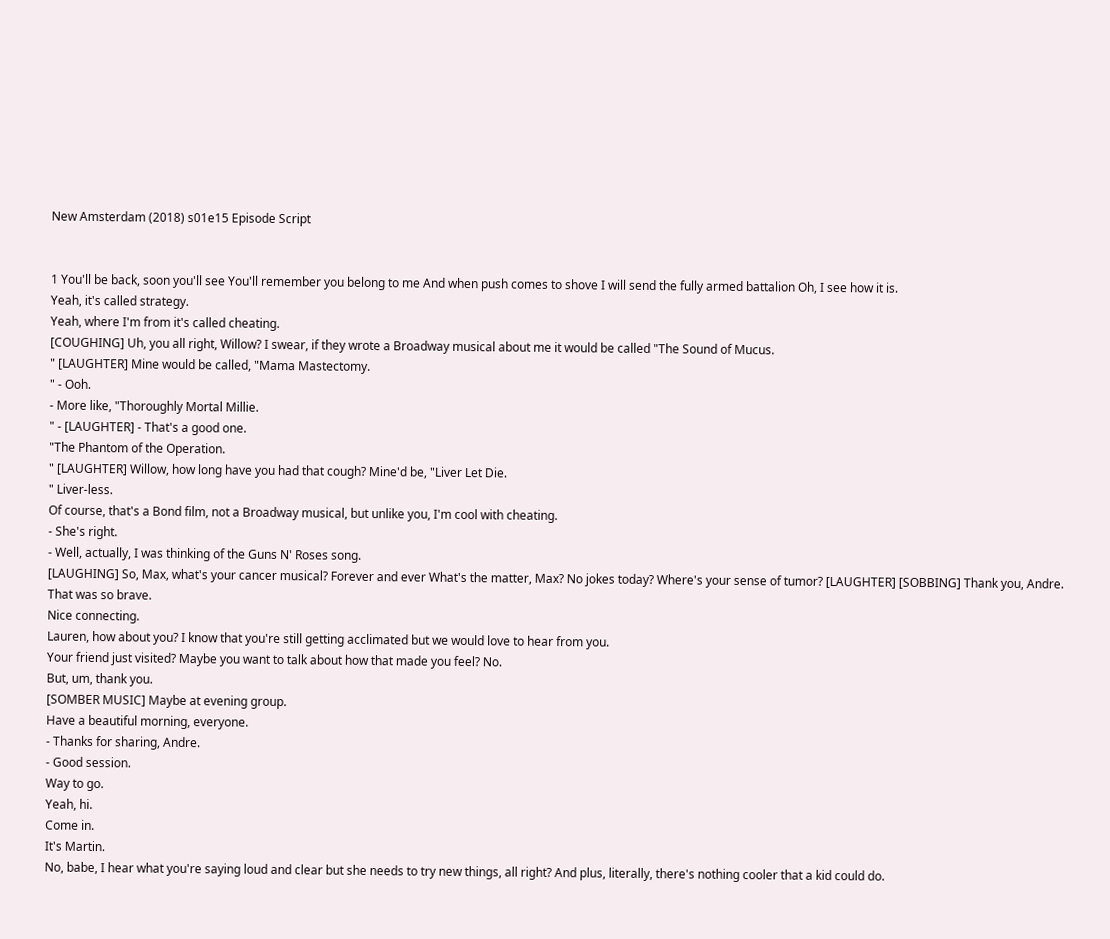New Amsterdam (2018) s01e15 Episode Script


1 You'll be back, soon you'll see You'll remember you belong to me And when push comes to shove I will send the fully armed battalion Oh, I see how it is.
Yeah, it's called strategy.
Yeah, where I'm from it's called cheating.
[COUGHING] Uh, you all right, Willow? I swear, if they wrote a Broadway musical about me it would be called "The Sound of Mucus.
" [LAUGHTER] Mine would be called, "Mama Mastectomy.
" - Ooh.
- More like, "Thoroughly Mortal Millie.
" - [LAUGHTER] - That's a good one.
"The Phantom of the Operation.
" [LAUGHTER] Willow, how long have you had that cough? Mine'd be, "Liver Let Die.
" Liver-less.
Of course, that's a Bond film, not a Broadway musical, but unlike you, I'm cool with cheating.
- She's right.
- Well, actually, I was thinking of the Guns N' Roses song.
[LAUGHING] So, Max, what's your cancer musical? Forever and ever What's the matter, Max? No jokes today? Where's your sense of tumor? [LAUGHTER] [SOBBING] Thank you, Andre.
That was so brave.
Nice connecting.
Lauren, how about you? I know that you're still getting acclimated but we would love to hear from you.
Your friend just visited? Maybe you want to talk about how that made you feel? No.
But, um, thank you.
[SOMBER MUSIC] Maybe at evening group.
Have a beautiful morning, everyone.
- Thanks for sharing, Andre.
- Good session.
Way to go.
Yeah, hi.
Come in.
It's Martin.
No, babe, I hear what you're saying loud and clear but she needs to try new things, all right? And plus, literally, there's nothing cooler that a kid could do.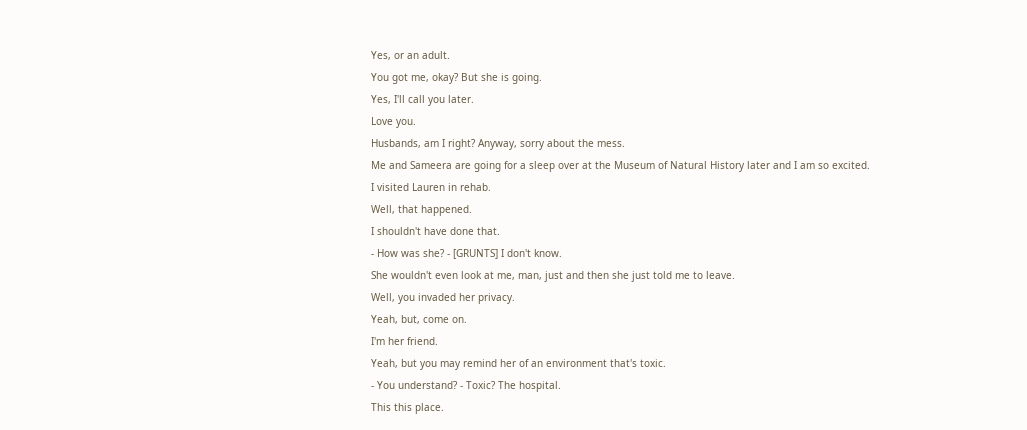Yes, or an adult.
You got me, okay? But she is going.
Yes, I'll call you later.
Love you.
Husbands, am I right? Anyway, sorry about the mess.
Me and Sameera are going for a sleep over at the Museum of Natural History later and I am so excited.
I visited Lauren in rehab.
Well, that happened.
I shouldn't have done that.
- How was she? - [GRUNTS] I don't know.
She wouldn't even look at me, man, just and then she just told me to leave.
Well, you invaded her privacy.
Yeah, but, come on.
I'm her friend.
Yeah, but you may remind her of an environment that's toxic.
- You understand? - Toxic? The hospital.
This this place.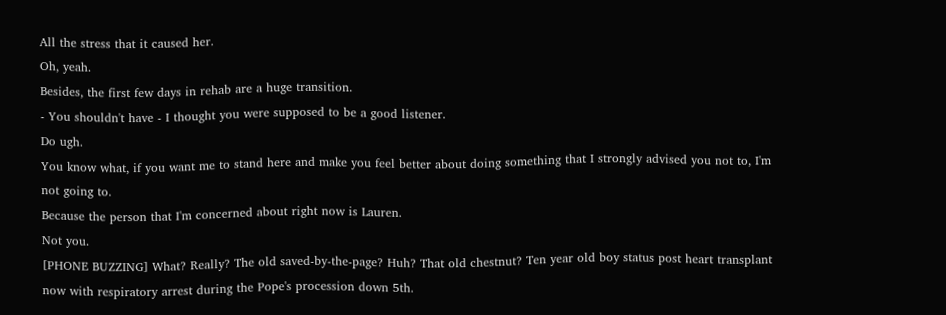All the stress that it caused her.
Oh, yeah.
Besides, the first few days in rehab are a huge transition.
- You shouldn't have - I thought you were supposed to be a good listener.
Do ugh.
You know what, if you want me to stand here and make you feel better about doing something that I strongly advised you not to, I'm not going to.
Because the person that I'm concerned about right now is Lauren.
Not you.
[PHONE BUZZING] What? Really? The old saved-by-the-page? Huh? That old chestnut? Ten year old boy status post heart transplant now with respiratory arrest during the Pope's procession down 5th.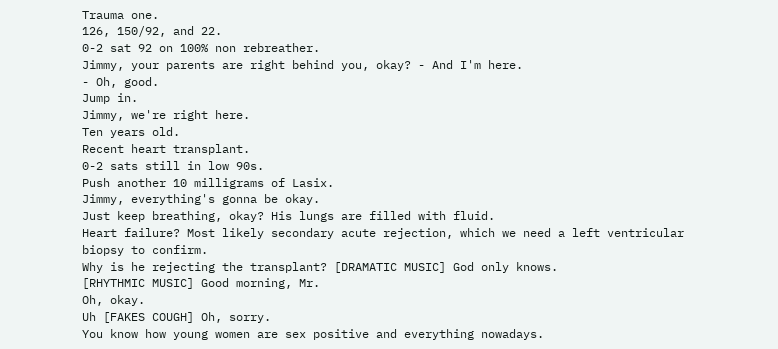Trauma one.
126, 150/92, and 22.
0-2 sat 92 on 100% non rebreather.
Jimmy, your parents are right behind you, okay? - And I'm here.
- Oh, good.
Jump in.
Jimmy, we're right here.
Ten years old.
Recent heart transplant.
0-2 sats still in low 90s.
Push another 10 milligrams of Lasix.
Jimmy, everything's gonna be okay.
Just keep breathing, okay? His lungs are filled with fluid.
Heart failure? Most likely secondary acute rejection, which we need a left ventricular biopsy to confirm.
Why is he rejecting the transplant? [DRAMATIC MUSIC] God only knows.
[RHYTHMIC MUSIC] Good morning, Mr.
Oh, okay.
Uh [FAKES COUGH] Oh, sorry.
You know how young women are sex positive and everything nowadays.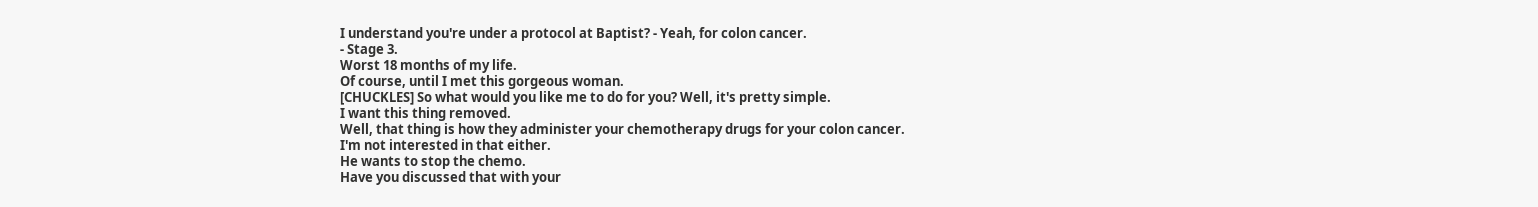I understand you're under a protocol at Baptist? - Yeah, for colon cancer.
- Stage 3.
Worst 18 months of my life.
Of course, until I met this gorgeous woman.
[CHUCKLES] So what would you like me to do for you? Well, it's pretty simple.
I want this thing removed.
Well, that thing is how they administer your chemotherapy drugs for your colon cancer.
I'm not interested in that either.
He wants to stop the chemo.
Have you discussed that with your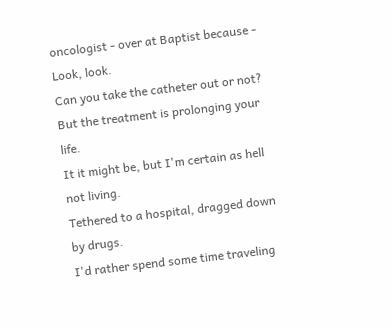oncologist - over at Baptist because - Look, look.
Can you take the catheter out or not? But the treatment is prolonging your life.
It it might be, but I'm certain as hell not living.
Tethered to a hospital, dragged down by drugs.
I'd rather spend some time traveling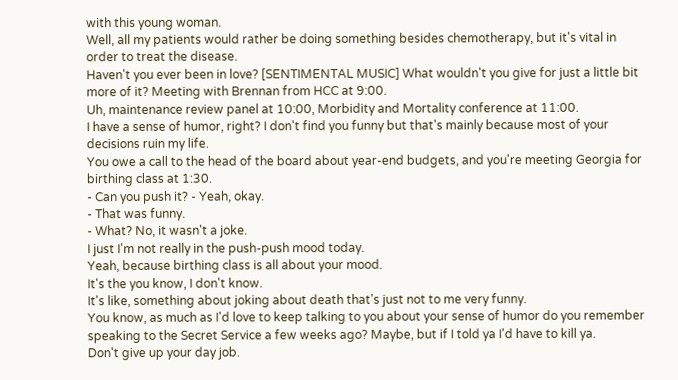with this young woman.
Well, all my patients would rather be doing something besides chemotherapy, but it's vital in order to treat the disease.
Haven't you ever been in love? [SENTIMENTAL MUSIC] What wouldn't you give for just a little bit more of it? Meeting with Brennan from HCC at 9:00.
Uh, maintenance review panel at 10:00, Morbidity and Mortality conference at 11:00.
I have a sense of humor, right? I don't find you funny but that's mainly because most of your decisions ruin my life.
You owe a call to the head of the board about year-end budgets, and you're meeting Georgia for birthing class at 1:30.
- Can you push it? - Yeah, okay.
- That was funny.
- What? No, it wasn't a joke.
I just I'm not really in the push-push mood today.
Yeah, because birthing class is all about your mood.
It's the you know, I don't know.
It's like, something about joking about death that's just not to me very funny.
You know, as much as I'd love to keep talking to you about your sense of humor do you remember speaking to the Secret Service a few weeks ago? Maybe, but if I told ya I'd have to kill ya.
Don't give up your day job.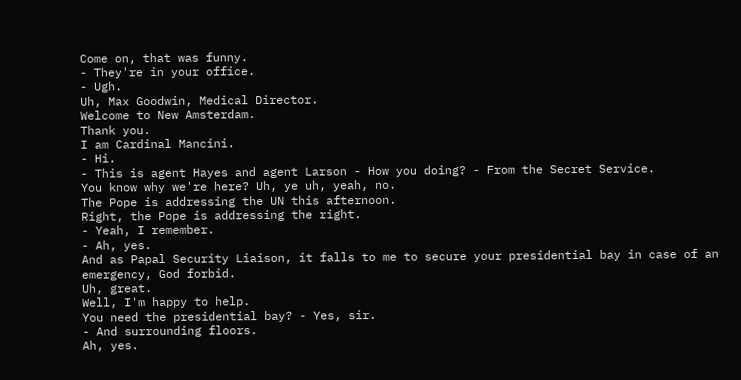Come on, that was funny.
- They're in your office.
- Ugh.
Uh, Max Goodwin, Medical Director.
Welcome to New Amsterdam.
Thank you.
I am Cardinal Mancini.
- Hi.
- This is agent Hayes and agent Larson - How you doing? - From the Secret Service.
You know why we're here? Uh, ye uh, yeah, no.
The Pope is addressing the UN this afternoon.
Right, the Pope is addressing the right.
- Yeah, I remember.
- Ah, yes.
And as Papal Security Liaison, it falls to me to secure your presidential bay in case of an emergency, God forbid.
Uh, great.
Well, I'm happy to help.
You need the presidential bay? - Yes, sir.
- And surrounding floors.
Ah, yes.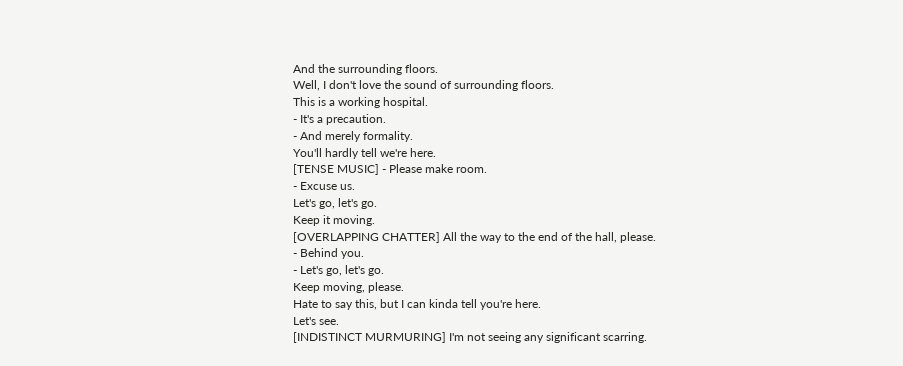And the surrounding floors.
Well, I don't love the sound of surrounding floors.
This is a working hospital.
- It's a precaution.
- And merely formality.
You'll hardly tell we're here.
[TENSE MUSIC] - Please make room.
- Excuse us.
Let's go, let's go.
Keep it moving.
[OVERLAPPING CHATTER] All the way to the end of the hall, please.
- Behind you.
- Let's go, let's go.
Keep moving, please.
Hate to say this, but I can kinda tell you're here.
Let's see.
[INDISTINCT MURMURING] I'm not seeing any significant scarring.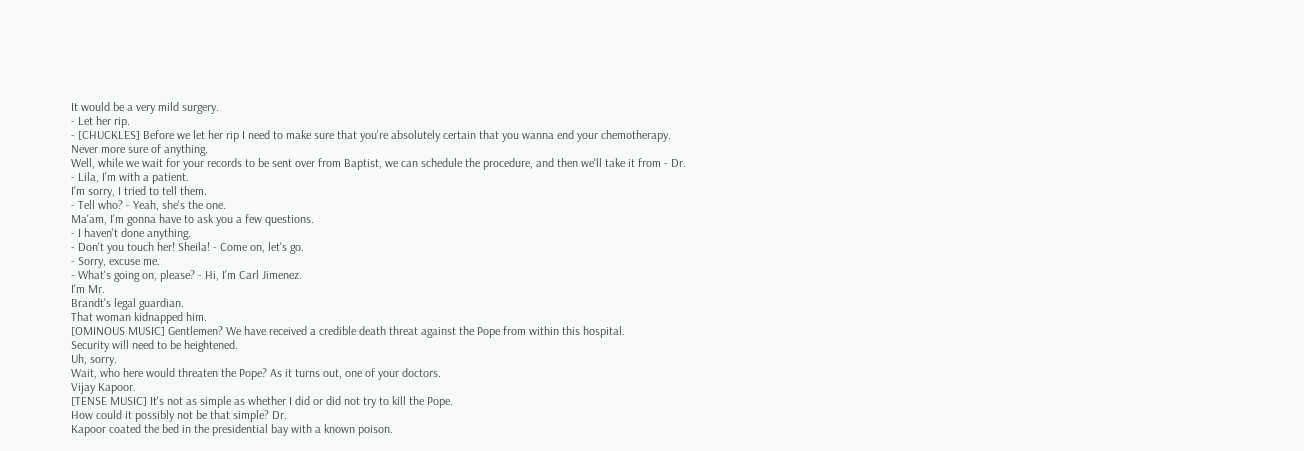It would be a very mild surgery.
- Let her rip.
- [CHUCKLES] Before we let her rip I need to make sure that you're absolutely certain that you wanna end your chemotherapy.
Never more sure of anything.
Well, while we wait for your records to be sent over from Baptist, we can schedule the procedure, and then we'll take it from - Dr.
- Lila, I'm with a patient.
I'm sorry, I tried to tell them.
- Tell who? - Yeah, she's the one.
Ma'am, I'm gonna have to ask you a few questions.
- I haven't done anything.
- Don't you touch her! Sheila! - Come on, let's go.
- Sorry, excuse me.
- What's going on, please? - Hi, I'm Carl Jimenez.
I'm Mr.
Brandt's legal guardian.
That woman kidnapped him.
[OMINOUS MUSIC] Gentlemen? We have received a credible death threat against the Pope from within this hospital.
Security will need to be heightened.
Uh, sorry.
Wait, who here would threaten the Pope? As it turns out, one of your doctors.
Vijay Kapoor.
[TENSE MUSIC] It's not as simple as whether I did or did not try to kill the Pope.
How could it possibly not be that simple? Dr.
Kapoor coated the bed in the presidential bay with a known poison.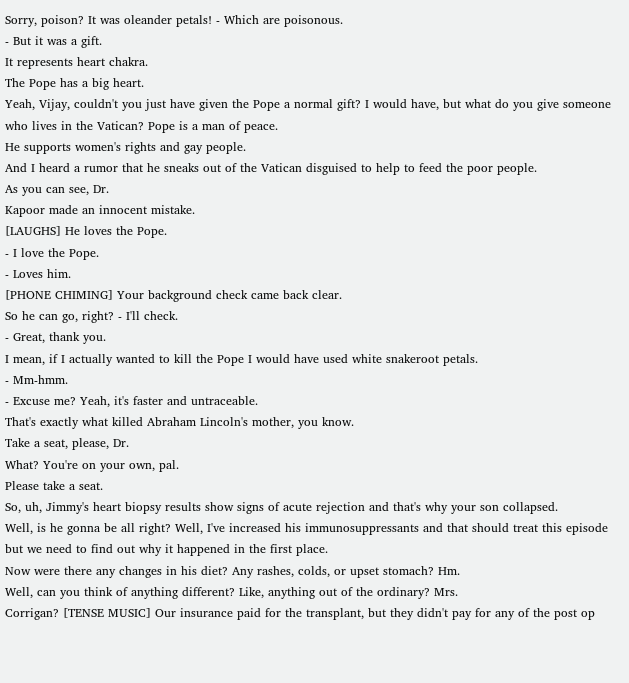Sorry, poison? It was oleander petals! - Which are poisonous.
- But it was a gift.
It represents heart chakra.
The Pope has a big heart.
Yeah, Vijay, couldn't you just have given the Pope a normal gift? I would have, but what do you give someone who lives in the Vatican? Pope is a man of peace.
He supports women's rights and gay people.
And I heard a rumor that he sneaks out of the Vatican disguised to help to feed the poor people.
As you can see, Dr.
Kapoor made an innocent mistake.
[LAUGHS] He loves the Pope.
- I love the Pope.
- Loves him.
[PHONE CHIMING] Your background check came back clear.
So he can go, right? - I'll check.
- Great, thank you.
I mean, if I actually wanted to kill the Pope I would have used white snakeroot petals.
- Mm-hmm.
- Excuse me? Yeah, it's faster and untraceable.
That's exactly what killed Abraham Lincoln's mother, you know.
Take a seat, please, Dr.
What? You're on your own, pal.
Please take a seat.
So, uh, Jimmy's heart biopsy results show signs of acute rejection and that's why your son collapsed.
Well, is he gonna be all right? Well, I've increased his immunosuppressants and that should treat this episode but we need to find out why it happened in the first place.
Now were there any changes in his diet? Any rashes, colds, or upset stomach? Hm.
Well, can you think of anything different? Like, anything out of the ordinary? Mrs.
Corrigan? [TENSE MUSIC] Our insurance paid for the transplant, but they didn't pay for any of the post op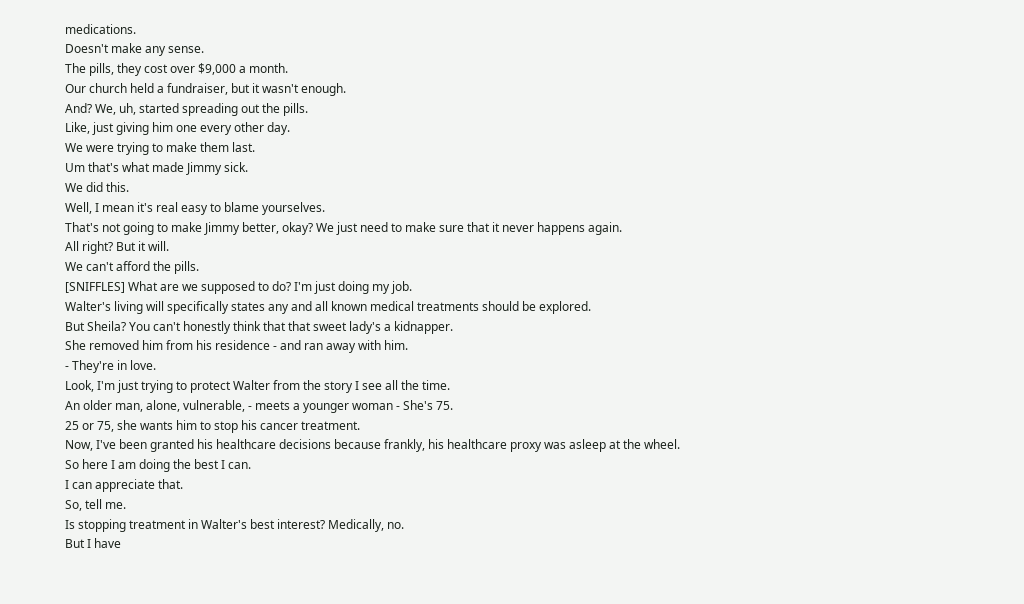medications.
Doesn't make any sense.
The pills, they cost over $9,000 a month.
Our church held a fundraiser, but it wasn't enough.
And? We, uh, started spreading out the pills.
Like, just giving him one every other day.
We were trying to make them last.
Um that's what made Jimmy sick.
We did this.
Well, I mean it's real easy to blame yourselves.
That's not going to make Jimmy better, okay? We just need to make sure that it never happens again.
All right? But it will.
We can't afford the pills.
[SNIFFLES] What are we supposed to do? I'm just doing my job.
Walter's living will specifically states any and all known medical treatments should be explored.
But Sheila? You can't honestly think that that sweet lady's a kidnapper.
She removed him from his residence - and ran away with him.
- They're in love.
Look, I'm just trying to protect Walter from the story I see all the time.
An older man, alone, vulnerable, - meets a younger woman - She's 75.
25 or 75, she wants him to stop his cancer treatment.
Now, I've been granted his healthcare decisions because frankly, his healthcare proxy was asleep at the wheel.
So here I am doing the best I can.
I can appreciate that.
So, tell me.
Is stopping treatment in Walter's best interest? Medically, no.
But I have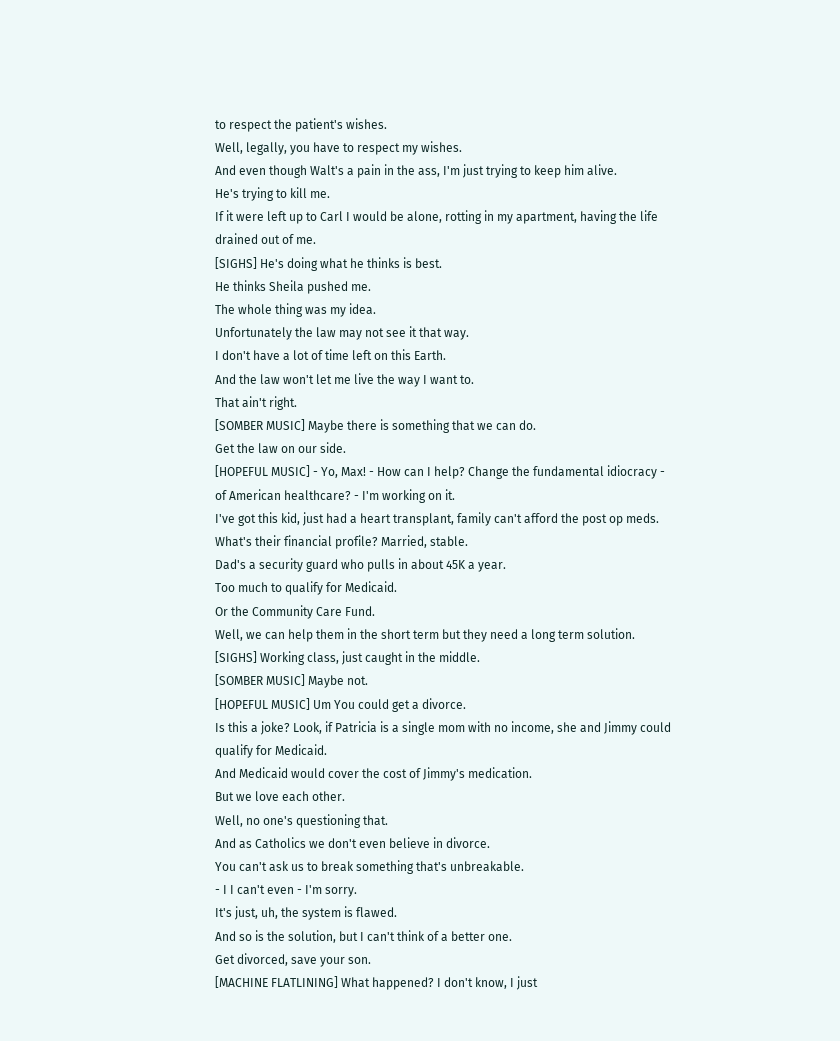to respect the patient's wishes.
Well, legally, you have to respect my wishes.
And even though Walt's a pain in the ass, I'm just trying to keep him alive.
He's trying to kill me.
If it were left up to Carl I would be alone, rotting in my apartment, having the life drained out of me.
[SIGHS] He's doing what he thinks is best.
He thinks Sheila pushed me.
The whole thing was my idea.
Unfortunately the law may not see it that way.
I don't have a lot of time left on this Earth.
And the law won't let me live the way I want to.
That ain't right.
[SOMBER MUSIC] Maybe there is something that we can do.
Get the law on our side.
[HOPEFUL MUSIC] - Yo, Max! - How can I help? Change the fundamental idiocracy - of American healthcare? - I'm working on it.
I've got this kid, just had a heart transplant, family can't afford the post op meds.
What's their financial profile? Married, stable.
Dad's a security guard who pulls in about 45K a year.
Too much to qualify for Medicaid.
Or the Community Care Fund.
Well, we can help them in the short term but they need a long term solution.
[SIGHS] Working class, just caught in the middle.
[SOMBER MUSIC] Maybe not.
[HOPEFUL MUSIC] Um You could get a divorce.
Is this a joke? Look, if Patricia is a single mom with no income, she and Jimmy could qualify for Medicaid.
And Medicaid would cover the cost of Jimmy's medication.
But we love each other.
Well, no one's questioning that.
And as Catholics we don't even believe in divorce.
You can't ask us to break something that's unbreakable.
- I I can't even - I'm sorry.
It's just, uh, the system is flawed.
And so is the solution, but I can't think of a better one.
Get divorced, save your son.
[MACHINE FLATLINING] What happened? I don't know, I just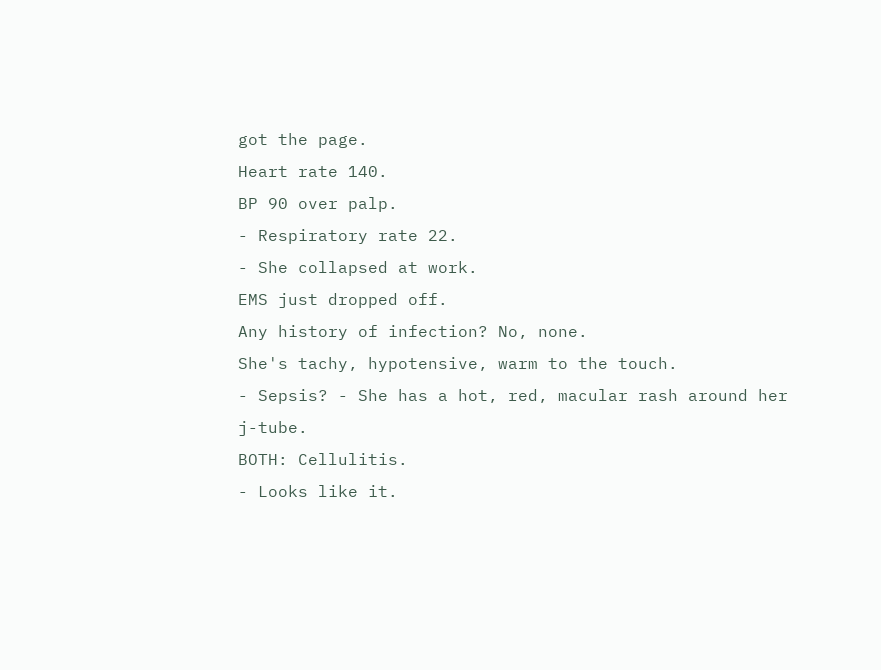got the page.
Heart rate 140.
BP 90 over palp.
- Respiratory rate 22.
- She collapsed at work.
EMS just dropped off.
Any history of infection? No, none.
She's tachy, hypotensive, warm to the touch.
- Sepsis? - She has a hot, red, macular rash around her j-tube.
BOTH: Cellulitis.
- Looks like it.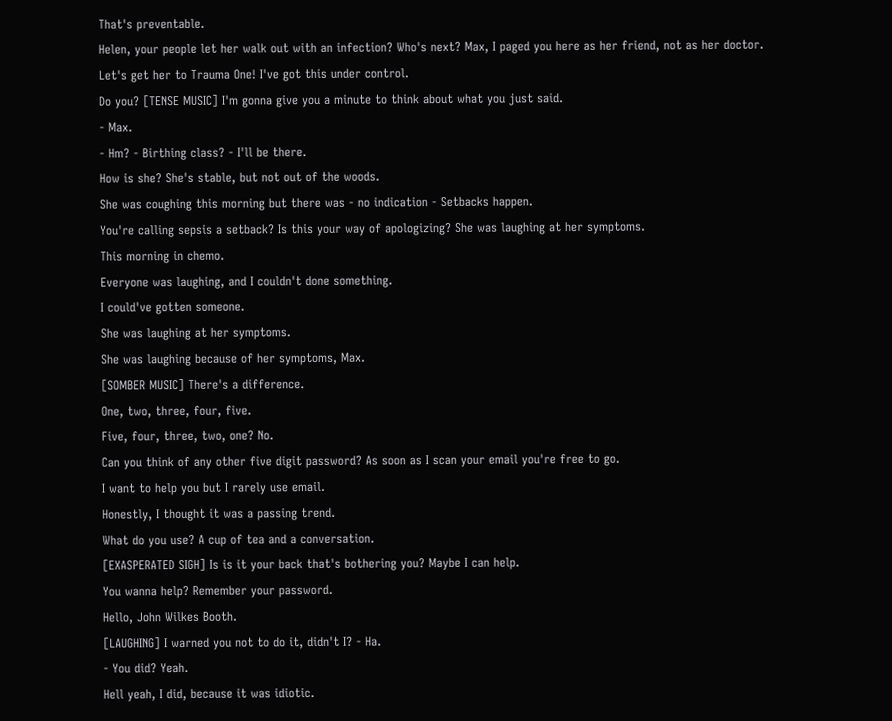That's preventable.
Helen, your people let her walk out with an infection? Who's next? Max, I paged you here as her friend, not as her doctor.
Let's get her to Trauma One! I've got this under control.
Do you? [TENSE MUSIC] I'm gonna give you a minute to think about what you just said.
- Max.
- Hm? - Birthing class? - I'll be there.
How is she? She's stable, but not out of the woods.
She was coughing this morning but there was - no indication - Setbacks happen.
You're calling sepsis a setback? Is this your way of apologizing? She was laughing at her symptoms.
This morning in chemo.
Everyone was laughing, and I couldn't done something.
I could've gotten someone.
She was laughing at her symptoms.
She was laughing because of her symptoms, Max.
[SOMBER MUSIC] There's a difference.
One, two, three, four, five.
Five, four, three, two, one? No.
Can you think of any other five digit password? As soon as I scan your email you're free to go.
I want to help you but I rarely use email.
Honestly, I thought it was a passing trend.
What do you use? A cup of tea and a conversation.
[EXASPERATED SIGH] Is is it your back that's bothering you? Maybe I can help.
You wanna help? Remember your password.
Hello, John Wilkes Booth.
[LAUGHING] I warned you not to do it, didn't I? - Ha.
- You did? Yeah.
Hell yeah, I did, because it was idiotic.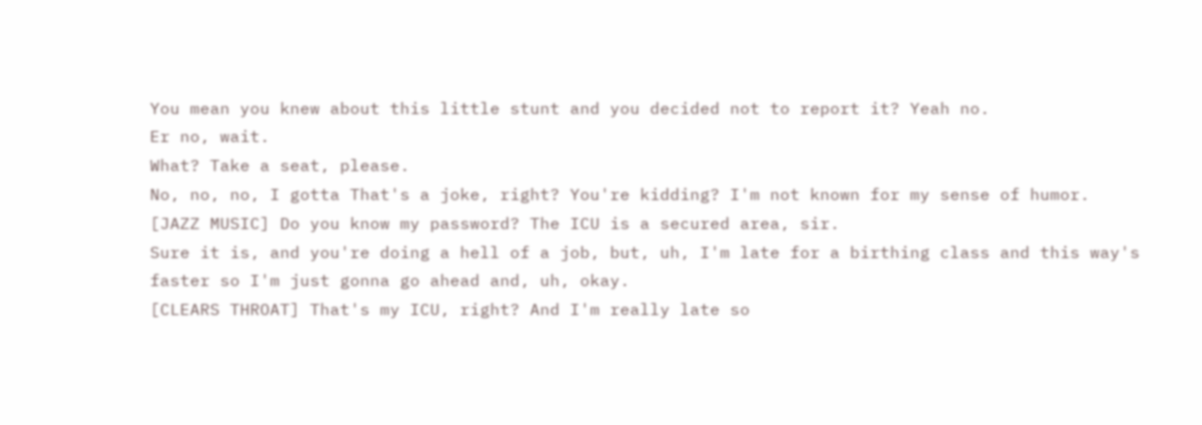You mean you knew about this little stunt and you decided not to report it? Yeah no.
Er no, wait.
What? Take a seat, please.
No, no, no, I gotta That's a joke, right? You're kidding? I'm not known for my sense of humor.
[JAZZ MUSIC] Do you know my password? The ICU is a secured area, sir.
Sure it is, and you're doing a hell of a job, but, uh, I'm late for a birthing class and this way's faster so I'm just gonna go ahead and, uh, okay.
[CLEARS THROAT] That's my ICU, right? And I'm really late so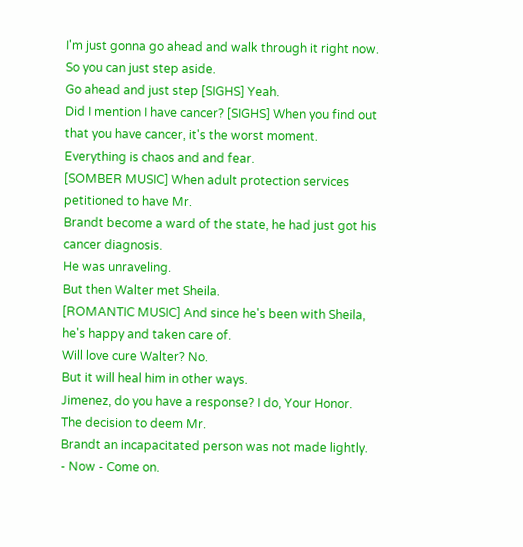I'm just gonna go ahead and walk through it right now.
So you can just step aside.
Go ahead and just step [SIGHS] Yeah.
Did I mention I have cancer? [SIGHS] When you find out that you have cancer, it's the worst moment.
Everything is chaos and and fear.
[SOMBER MUSIC] When adult protection services petitioned to have Mr.
Brandt become a ward of the state, he had just got his cancer diagnosis.
He was unraveling.
But then Walter met Sheila.
[ROMANTIC MUSIC] And since he's been with Sheila, he's happy and taken care of.
Will love cure Walter? No.
But it will heal him in other ways.
Jimenez, do you have a response? I do, Your Honor.
The decision to deem Mr.
Brandt an incapacitated person was not made lightly.
- Now - Come on.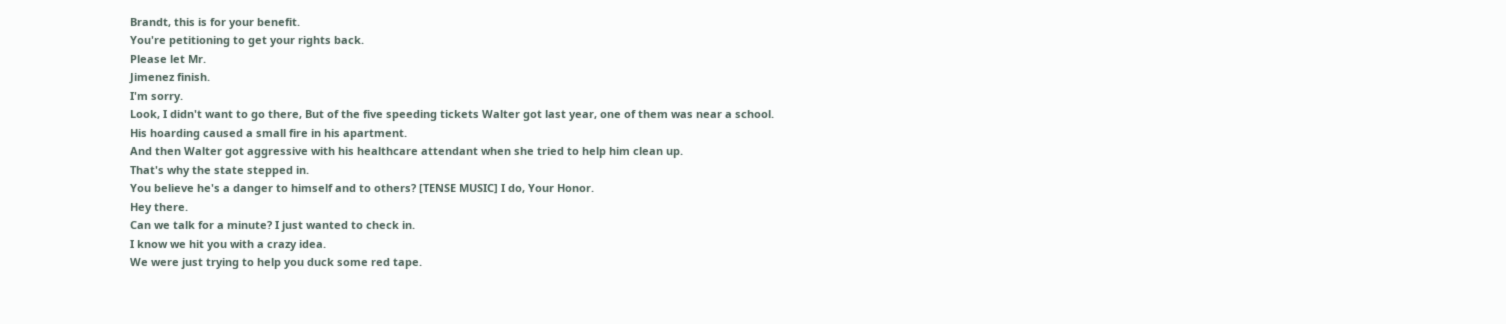Brandt, this is for your benefit.
You're petitioning to get your rights back.
Please let Mr.
Jimenez finish.
I'm sorry.
Look, I didn't want to go there, But of the five speeding tickets Walter got last year, one of them was near a school.
His hoarding caused a small fire in his apartment.
And then Walter got aggressive with his healthcare attendant when she tried to help him clean up.
That's why the state stepped in.
You believe he's a danger to himself and to others? [TENSE MUSIC] I do, Your Honor.
Hey there.
Can we talk for a minute? I just wanted to check in.
I know we hit you with a crazy idea.
We were just trying to help you duck some red tape.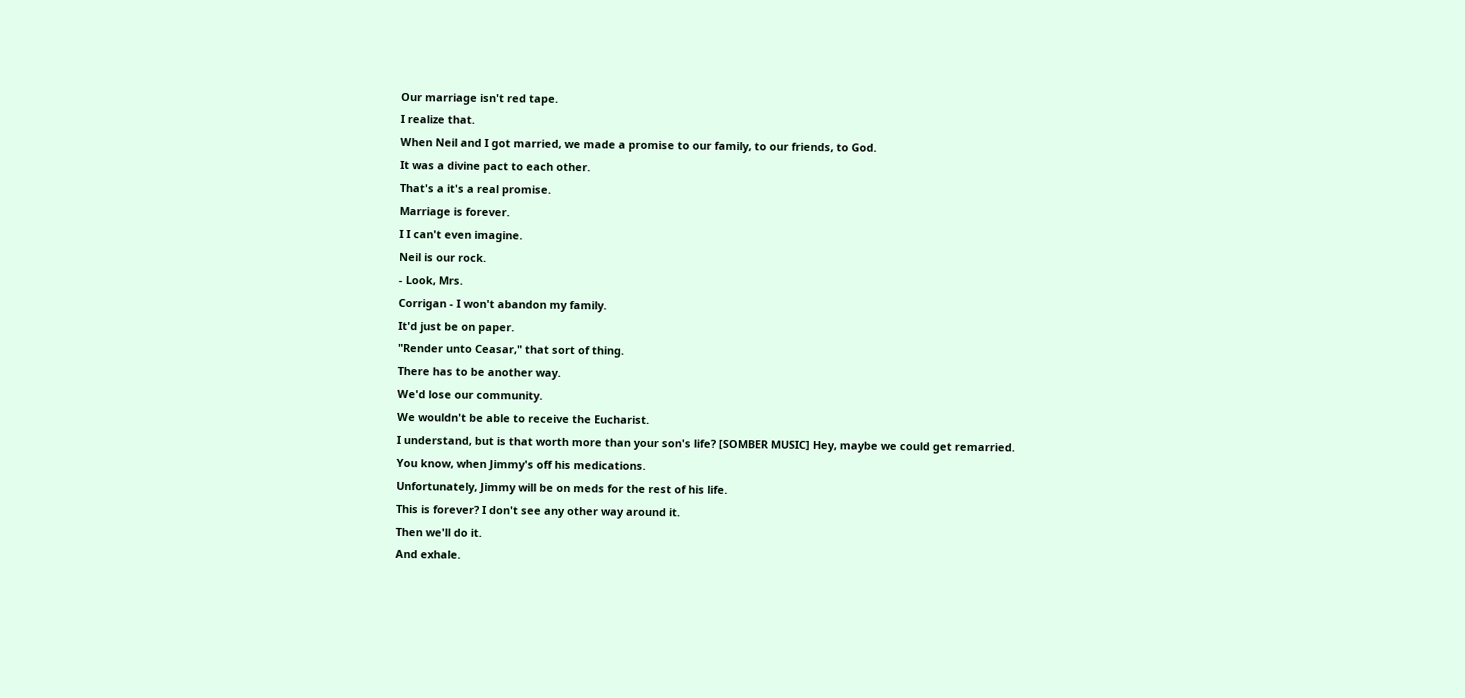Our marriage isn't red tape.
I realize that.
When Neil and I got married, we made a promise to our family, to our friends, to God.
It was a divine pact to each other.
That's a it's a real promise.
Marriage is forever.
I I can't even imagine.
Neil is our rock.
- Look, Mrs.
Corrigan - I won't abandon my family.
It'd just be on paper.
"Render unto Ceasar," that sort of thing.
There has to be another way.
We'd lose our community.
We wouldn't be able to receive the Eucharist.
I understand, but is that worth more than your son's life? [SOMBER MUSIC] Hey, maybe we could get remarried.
You know, when Jimmy's off his medications.
Unfortunately, Jimmy will be on meds for the rest of his life.
This is forever? I don't see any other way around it.
Then we'll do it.
And exhale.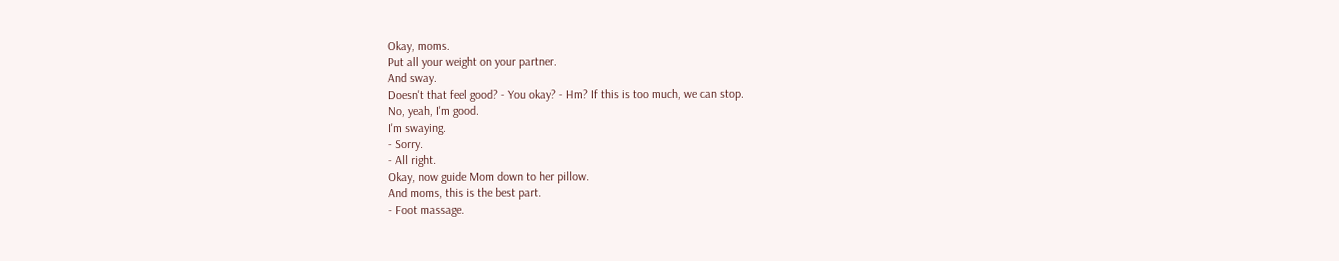Okay, moms.
Put all your weight on your partner.
And sway.
Doesn't that feel good? - You okay? - Hm? If this is too much, we can stop.
No, yeah, I'm good.
I'm swaying.
- Sorry.
- All right.
Okay, now guide Mom down to her pillow.
And moms, this is the best part.
- Foot massage.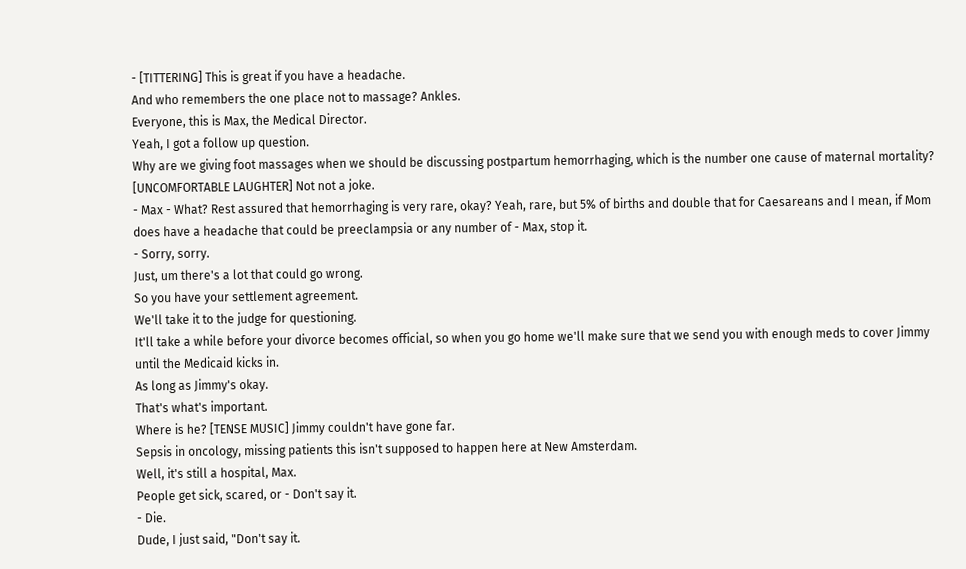- [TITTERING] This is great if you have a headache.
And who remembers the one place not to massage? Ankles.
Everyone, this is Max, the Medical Director.
Yeah, I got a follow up question.
Why are we giving foot massages when we should be discussing postpartum hemorrhaging, which is the number one cause of maternal mortality? [UNCOMFORTABLE LAUGHTER] Not not a joke.
- Max - What? Rest assured that hemorrhaging is very rare, okay? Yeah, rare, but 5% of births and double that for Caesareans and I mean, if Mom does have a headache that could be preeclampsia or any number of - Max, stop it.
- Sorry, sorry.
Just, um there's a lot that could go wrong.
So you have your settlement agreement.
We'll take it to the judge for questioning.
It'll take a while before your divorce becomes official, so when you go home we'll make sure that we send you with enough meds to cover Jimmy until the Medicaid kicks in.
As long as Jimmy's okay.
That's what's important.
Where is he? [TENSE MUSIC] Jimmy couldn't have gone far.
Sepsis in oncology, missing patients this isn't supposed to happen here at New Amsterdam.
Well, it's still a hospital, Max.
People get sick, scared, or - Don't say it.
- Die.
Dude, I just said, "Don't say it.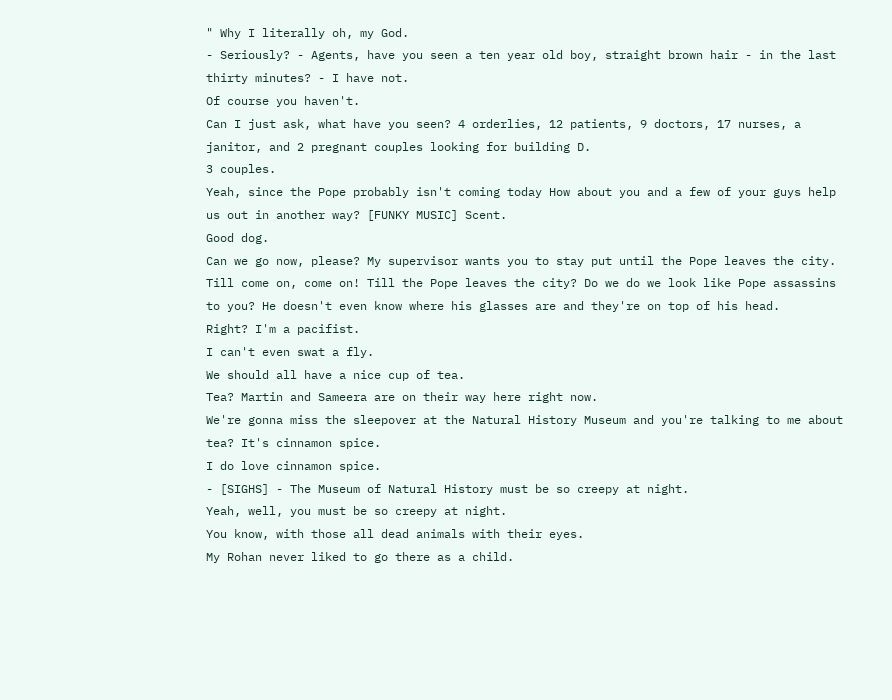" Why I literally oh, my God.
- Seriously? - Agents, have you seen a ten year old boy, straight brown hair - in the last thirty minutes? - I have not.
Of course you haven't.
Can I just ask, what have you seen? 4 orderlies, 12 patients, 9 doctors, 17 nurses, a janitor, and 2 pregnant couples looking for building D.
3 couples.
Yeah, since the Pope probably isn't coming today How about you and a few of your guys help us out in another way? [FUNKY MUSIC] Scent.
Good dog.
Can we go now, please? My supervisor wants you to stay put until the Pope leaves the city.
Till come on, come on! Till the Pope leaves the city? Do we do we look like Pope assassins to you? He doesn't even know where his glasses are and they're on top of his head.
Right? I'm a pacifist.
I can't even swat a fly.
We should all have a nice cup of tea.
Tea? Martin and Sameera are on their way here right now.
We're gonna miss the sleepover at the Natural History Museum and you're talking to me about tea? It's cinnamon spice.
I do love cinnamon spice.
- [SIGHS] - The Museum of Natural History must be so creepy at night.
Yeah, well, you must be so creepy at night.
You know, with those all dead animals with their eyes.
My Rohan never liked to go there as a child.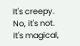It's creepy.
No, it's not.
It's magical,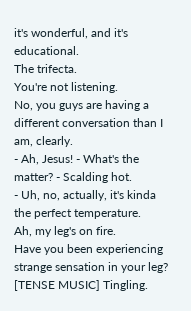it's wonderful, and it's educational.
The trifecta.
You're not listening.
No, you guys are having a different conversation than I am, clearly.
- Ah, Jesus! - What's the matter? - Scalding hot.
- Uh, no, actually, it's kinda the perfect temperature.
Ah, my leg's on fire.
Have you been experiencing strange sensation in your leg? [TENSE MUSIC] Tingling.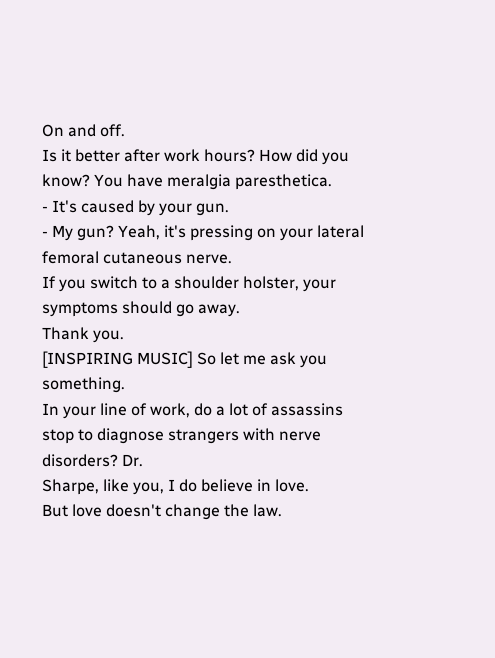On and off.
Is it better after work hours? How did you know? You have meralgia paresthetica.
- It's caused by your gun.
- My gun? Yeah, it's pressing on your lateral femoral cutaneous nerve.
If you switch to a shoulder holster, your symptoms should go away.
Thank you.
[INSPIRING MUSIC] So let me ask you something.
In your line of work, do a lot of assassins stop to diagnose strangers with nerve disorders? Dr.
Sharpe, like you, I do believe in love.
But love doesn't change the law.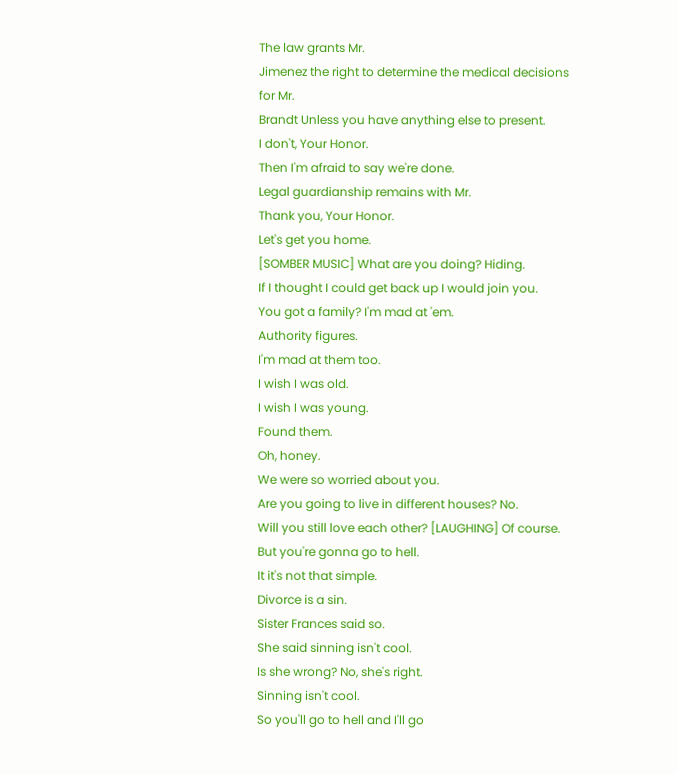The law grants Mr.
Jimenez the right to determine the medical decisions for Mr.
Brandt Unless you have anything else to present.
I don't, Your Honor.
Then I'm afraid to say we're done.
Legal guardianship remains with Mr.
Thank you, Your Honor.
Let's get you home.
[SOMBER MUSIC] What are you doing? Hiding.
If I thought I could get back up I would join you.
You got a family? I'm mad at 'em.
Authority figures.
I'm mad at them too.
I wish I was old.
I wish I was young.
Found them.
Oh, honey.
We were so worried about you.
Are you going to live in different houses? No.
Will you still love each other? [LAUGHING] Of course.
But you're gonna go to hell.
It it's not that simple.
Divorce is a sin.
Sister Frances said so.
She said sinning isn't cool.
Is she wrong? No, she's right.
Sinning isn't cool.
So you'll go to hell and I'll go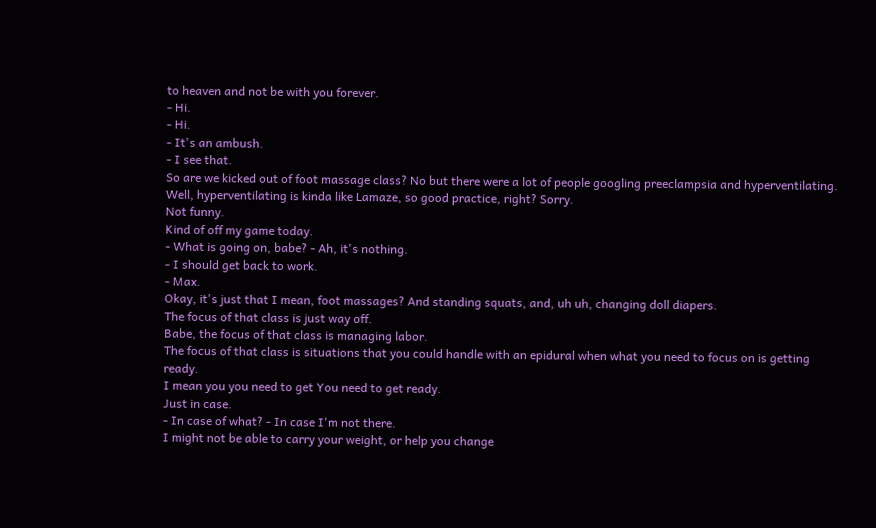to heaven and not be with you forever.
- Hi.
- Hi.
- It's an ambush.
- I see that.
So are we kicked out of foot massage class? No but there were a lot of people googling preeclampsia and hyperventilating.
Well, hyperventilating is kinda like Lamaze, so good practice, right? Sorry.
Not funny.
Kind of off my game today.
- What is going on, babe? - Ah, it's nothing.
- I should get back to work.
- Max.
Okay, it's just that I mean, foot massages? And standing squats, and, uh uh, changing doll diapers.
The focus of that class is just way off.
Babe, the focus of that class is managing labor.
The focus of that class is situations that you could handle with an epidural when what you need to focus on is getting ready.
I mean you you need to get You need to get ready.
Just in case.
- In case of what? - In case I'm not there.
I might not be able to carry your weight, or help you change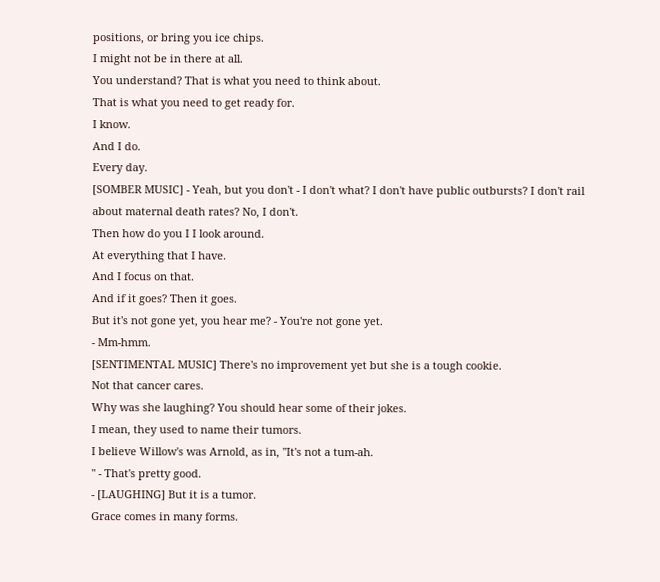positions, or bring you ice chips.
I might not be in there at all.
You understand? That is what you need to think about.
That is what you need to get ready for.
I know.
And I do.
Every day.
[SOMBER MUSIC] - Yeah, but you don't - I don't what? I don't have public outbursts? I don't rail about maternal death rates? No, I don't.
Then how do you I I look around.
At everything that I have.
And I focus on that.
And if it goes? Then it goes.
But it's not gone yet, you hear me? - You're not gone yet.
- Mm-hmm.
[SENTIMENTAL MUSIC] There's no improvement yet but she is a tough cookie.
Not that cancer cares.
Why was she laughing? You should hear some of their jokes.
I mean, they used to name their tumors.
I believe Willow's was Arnold, as in, "It's not a tum-ah.
" - That's pretty good.
- [LAUGHING] But it is a tumor.
Grace comes in many forms.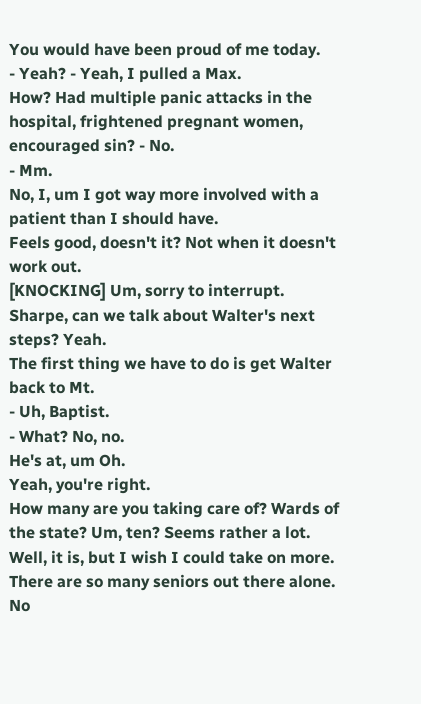You would have been proud of me today.
- Yeah? - Yeah, I pulled a Max.
How? Had multiple panic attacks in the hospital, frightened pregnant women, encouraged sin? - No.
- Mm.
No, I, um I got way more involved with a patient than I should have.
Feels good, doesn't it? Not when it doesn't work out.
[KNOCKING] Um, sorry to interrupt.
Sharpe, can we talk about Walter's next steps? Yeah.
The first thing we have to do is get Walter back to Mt.
- Uh, Baptist.
- What? No, no.
He's at, um Oh.
Yeah, you're right.
How many are you taking care of? Wards of the state? Um, ten? Seems rather a lot.
Well, it is, but I wish I could take on more.
There are so many seniors out there alone.
No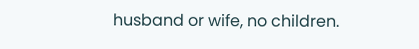husband or wife, no children.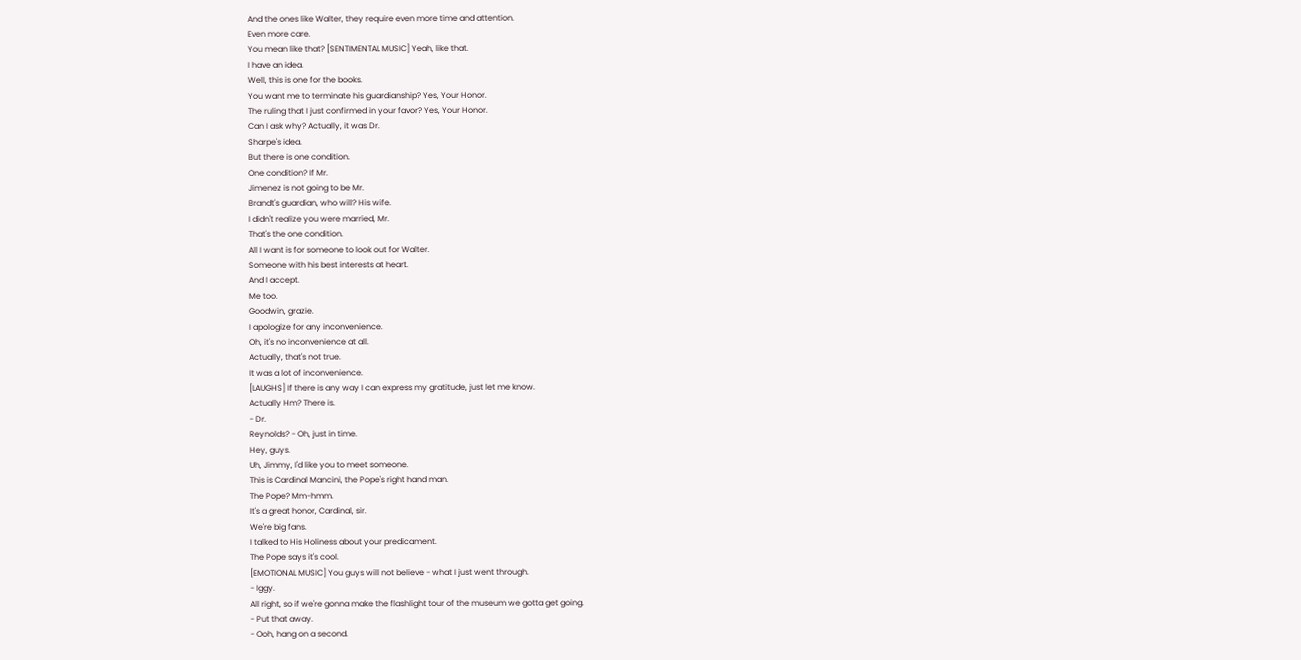And the ones like Walter, they require even more time and attention.
Even more care.
You mean like that? [SENTIMENTAL MUSIC] Yeah, like that.
I have an idea.
Well, this is one for the books.
You want me to terminate his guardianship? Yes, Your Honor.
The ruling that I just confirmed in your favor? Yes, Your Honor.
Can I ask why? Actually, it was Dr.
Sharpe's idea.
But there is one condition.
One condition? If Mr.
Jimenez is not going to be Mr.
Brandt's guardian, who will? His wife.
I didn't realize you were married, Mr.
That's the one condition.
All I want is for someone to look out for Walter.
Someone with his best interests at heart.
And I accept.
Me too.
Goodwin, grazie.
I apologize for any inconvenience.
Oh, it's no inconvenience at all.
Actually, that's not true.
It was a lot of inconvenience.
[LAUGHS] If there is any way I can express my gratitude, just let me know.
Actually Hm? There is.
- Dr.
Reynolds? - Oh, just in time.
Hey, guys.
Uh, Jimmy, I'd like you to meet someone.
This is Cardinal Mancini, the Pope's right hand man.
The Pope? Mm-hmm.
It's a great honor, Cardinal, sir.
We're big fans.
I talked to His Holiness about your predicament.
The Pope says it's cool.
[EMOTIONAL MUSIC] You guys will not believe - what I just went through.
- Iggy.
All right, so if we're gonna make the flashlight tour of the museum we gotta get going.
- Put that away.
- Ooh, hang on a second.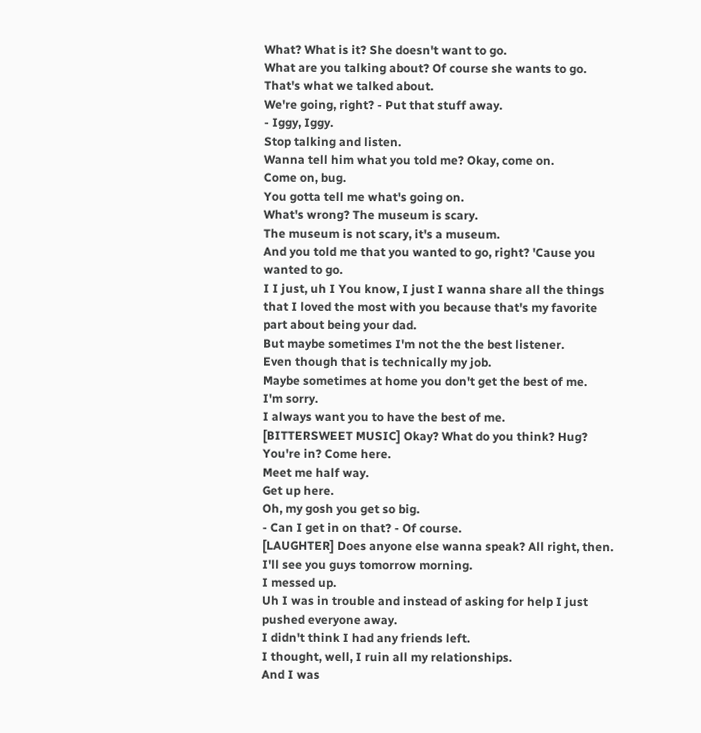What? What is it? She doesn't want to go.
What are you talking about? Of course she wants to go.
That's what we talked about.
We're going, right? - Put that stuff away.
- Iggy, Iggy.
Stop talking and listen.
Wanna tell him what you told me? Okay, come on.
Come on, bug.
You gotta tell me what's going on.
What's wrong? The museum is scary.
The museum is not scary, it's a museum.
And you told me that you wanted to go, right? 'Cause you wanted to go.
I I just, uh I You know, I just I wanna share all the things that I loved the most with you because that's my favorite part about being your dad.
But maybe sometimes I'm not the the best listener.
Even though that is technically my job.
Maybe sometimes at home you don't get the best of me.
I'm sorry.
I always want you to have the best of me.
[BITTERSWEET MUSIC] Okay? What do you think? Hug? You're in? Come here.
Meet me half way.
Get up here.
Oh, my gosh you get so big.
- Can I get in on that? - Of course.
[LAUGHTER] Does anyone else wanna speak? All right, then.
I'll see you guys tomorrow morning.
I messed up.
Uh I was in trouble and instead of asking for help I just pushed everyone away.
I didn't think I had any friends left.
I thought, well, I ruin all my relationships.
And I was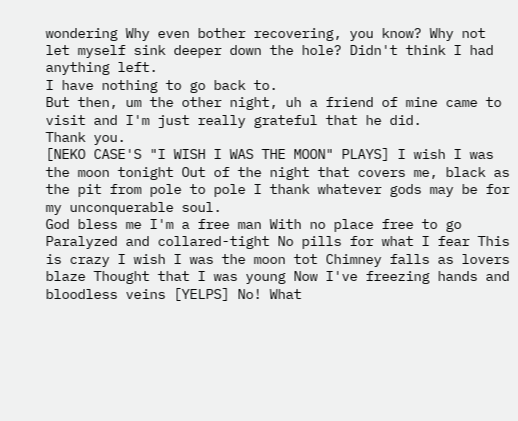wondering Why even bother recovering, you know? Why not let myself sink deeper down the hole? Didn't think I had anything left.
I have nothing to go back to.
But then, um the other night, uh a friend of mine came to visit and I'm just really grateful that he did.
Thank you.
[NEKO CASE'S "I WISH I WAS THE MOON" PLAYS] I wish I was the moon tonight Out of the night that covers me, black as the pit from pole to pole I thank whatever gods may be for my unconquerable soul.
God bless me I'm a free man With no place free to go Paralyzed and collared-tight No pills for what I fear This is crazy I wish I was the moon tot Chimney falls as lovers blaze Thought that I was young Now I've freezing hands and bloodless veins [YELPS] No! What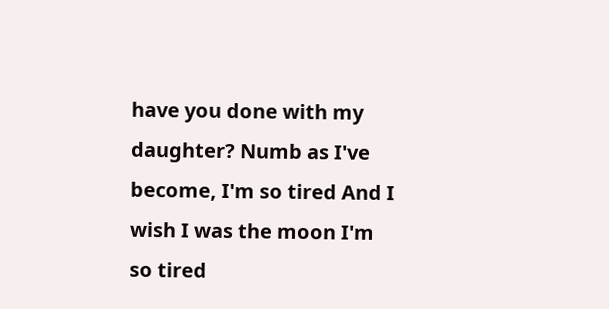have you done with my daughter? Numb as I've become, I'm so tired And I wish I was the moon I'm so tired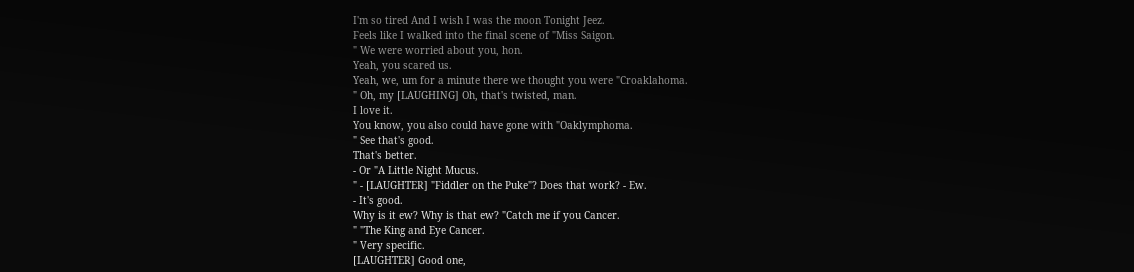I'm so tired And I wish I was the moon Tonight Jeez.
Feels like I walked into the final scene of "Miss Saigon.
" We were worried about you, hon.
Yeah, you scared us.
Yeah, we, um for a minute there we thought you were "Croaklahoma.
" Oh, my [LAUGHING] Oh, that's twisted, man.
I love it.
You know, you also could have gone with "Oaklymphoma.
" See that's good.
That's better.
- Or "A Little Night Mucus.
" - [LAUGHTER] "Fiddler on the Puke"? Does that work? - Ew.
- It's good.
Why is it ew? Why is that ew? "Catch me if you Cancer.
" "The King and Eye Cancer.
" Very specific.
[LAUGHTER] Good one,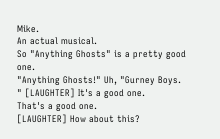Mike.
An actual musical.
So "Anything Ghosts" is a pretty good one.
"Anything Ghosts!" Uh, "Gurney Boys.
" [LAUGHTER] It's a good one.
That's a good one.
[LAUGHTER] How about this?